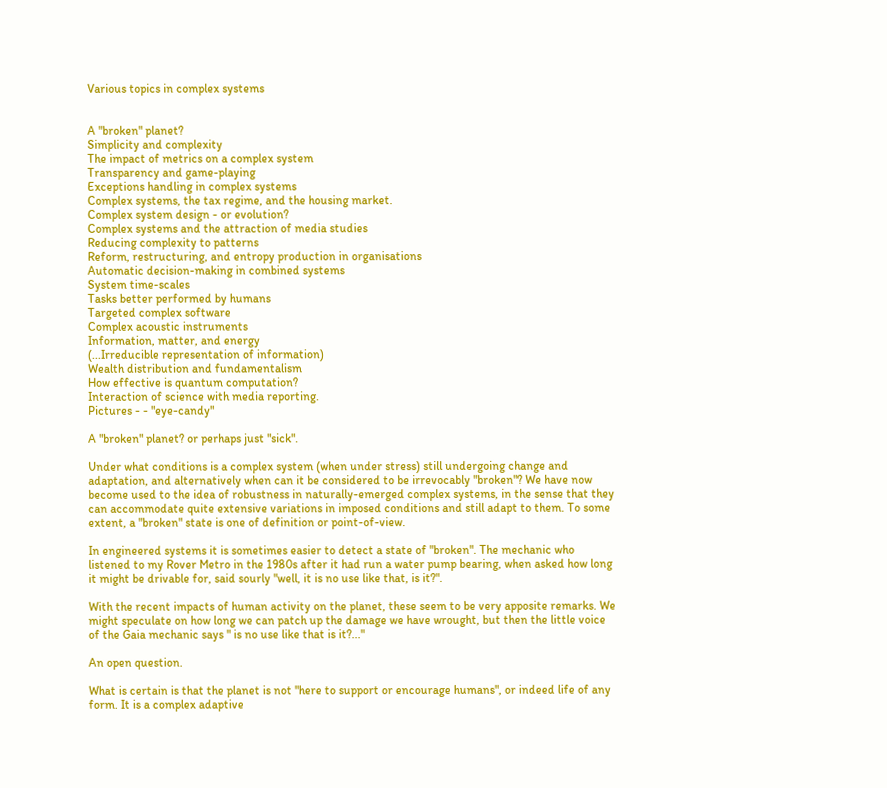Various topics in complex systems


A "broken" planet?
Simplicity and complexity
The impact of metrics on a complex system
Transparency and game-playing
Exceptions handling in complex systems
Complex systems, the tax regime, and the housing market.
Complex system design - or evolution?
Complex systems and the attraction of media studies
Reducing complexity to patterns
Reform, restructuring, and entropy production in organisations
Automatic decision-making in combined systems
System time-scales
Tasks better performed by humans
Targeted complex software
Complex acoustic instruments
Information, matter, and energy
(...Irreducible representation of information)
Wealth distribution and fundamentalism
How effective is quantum computation?
Interaction of science with media reporting.
Pictures - - "eye-candy"

A "broken" planet? or perhaps just "sick".

Under what conditions is a complex system (when under stress) still undergoing change and adaptation, and alternatively when can it be considered to be irrevocably "broken"? We have now become used to the idea of robustness in naturally-emerged complex systems, in the sense that they can accommodate quite extensive variations in imposed conditions and still adapt to them. To some extent, a "broken" state is one of definition or point-of-view.

In engineered systems it is sometimes easier to detect a state of "broken". The mechanic who listened to my Rover Metro in the 1980s after it had run a water pump bearing, when asked how long it might be drivable for, said sourly "well, it is no use like that, is it?".

With the recent impacts of human activity on the planet, these seem to be very apposite remarks. We might speculate on how long we can patch up the damage we have wrought, but then the little voice of the Gaia mechanic says " is no use like that is it?..."

An open question.

What is certain is that the planet is not "here to support or encourage humans", or indeed life of any form. It is a complex adaptive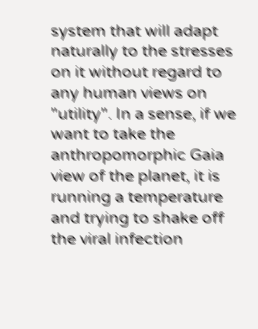system that will adapt naturally to the stresses on it without regard to any human views on "utility". In a sense, if we want to take the anthropomorphic Gaia view of the planet, it is running a temperature and trying to shake off the viral infection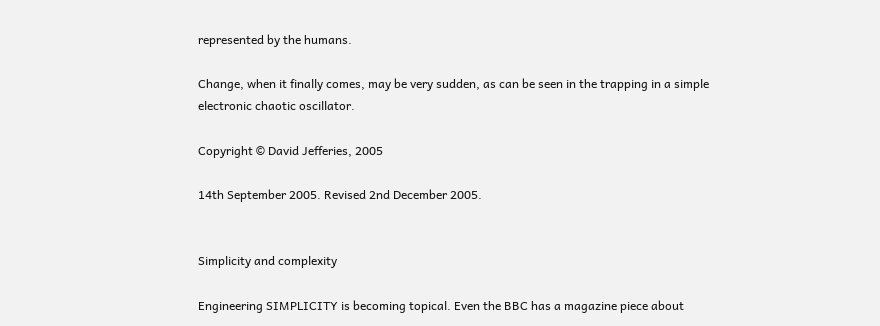represented by the humans.

Change, when it finally comes, may be very sudden, as can be seen in the trapping in a simple electronic chaotic oscillator.

Copyright © David Jefferies, 2005

14th September 2005. Revised 2nd December 2005.


Simplicity and complexity

Engineering SIMPLICITY is becoming topical. Even the BBC has a magazine piece about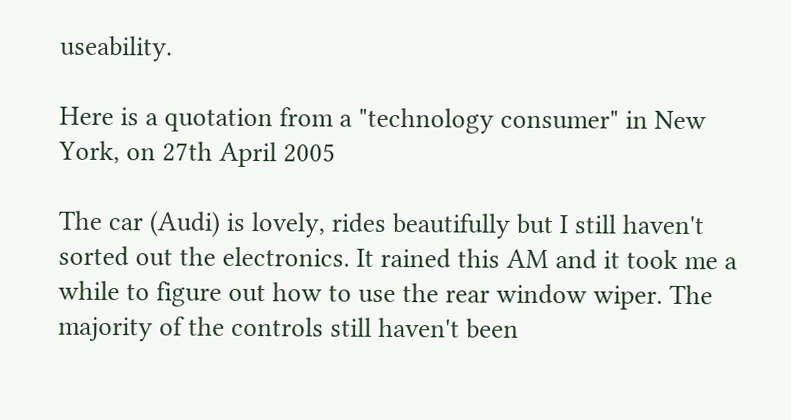useability.

Here is a quotation from a "technology consumer" in New York, on 27th April 2005

The car (Audi) is lovely, rides beautifully but I still haven't sorted out the electronics. It rained this AM and it took me a while to figure out how to use the rear window wiper. The majority of the controls still haven't been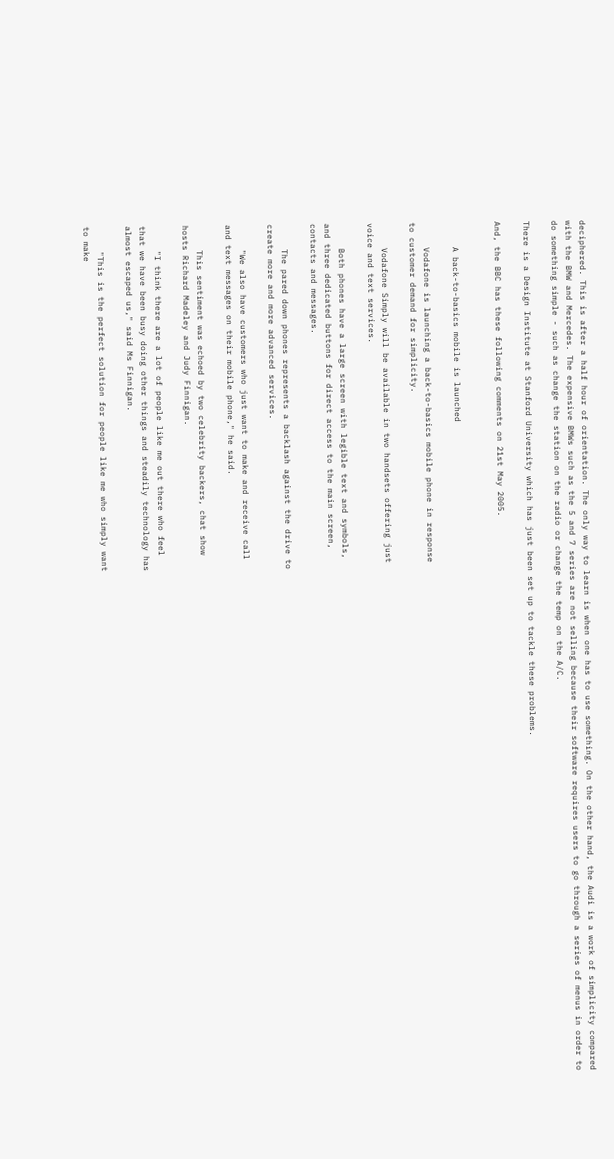deciphered. This is after a half hour of orientation. The only way to learn is when one has to use something. On the other hand, the Audi is a work of simplicity compared with the BMW and Mercedes. The expensive BMWs such as the 5 and 7 series are not selling because their software requires users to go through a series of menus in order to do something simple - such as change the station on the radio or change the temp on the A/C.

There is a Design Institute at Stanford University which has just been set up to tackle these problems.

And, the BBC has these following comments on 21st May 2005.


     A back-to-basics mobile is launched

     Vodafone is launching a back-to-basics mobile phone in response
to customer demand for simplicity.

     Vodafone Simply will be available in two handsets offering just
voice and text services.

     Both phones have a large screen with legible text and symbols,
and three dedicated buttons for direct access to the main screen,
contacts and messages.

     The pared down phones represents a backlash against the drive to
create more and more advanced services.

     "We also have customers who just want to make and receive call
and text messages on their mobile phone," he said.

     This sentiment was echoed by two celebrity backers, chat show
hosts Richard Madeley and Judy Finnigan.

     "I think there are a lot of people like me out there who feel
that we have been busy doing other things and steadily technology has
almost escaped us," said Ms Finnigan.

     "This is the perfect solution for people like me who simply want
to make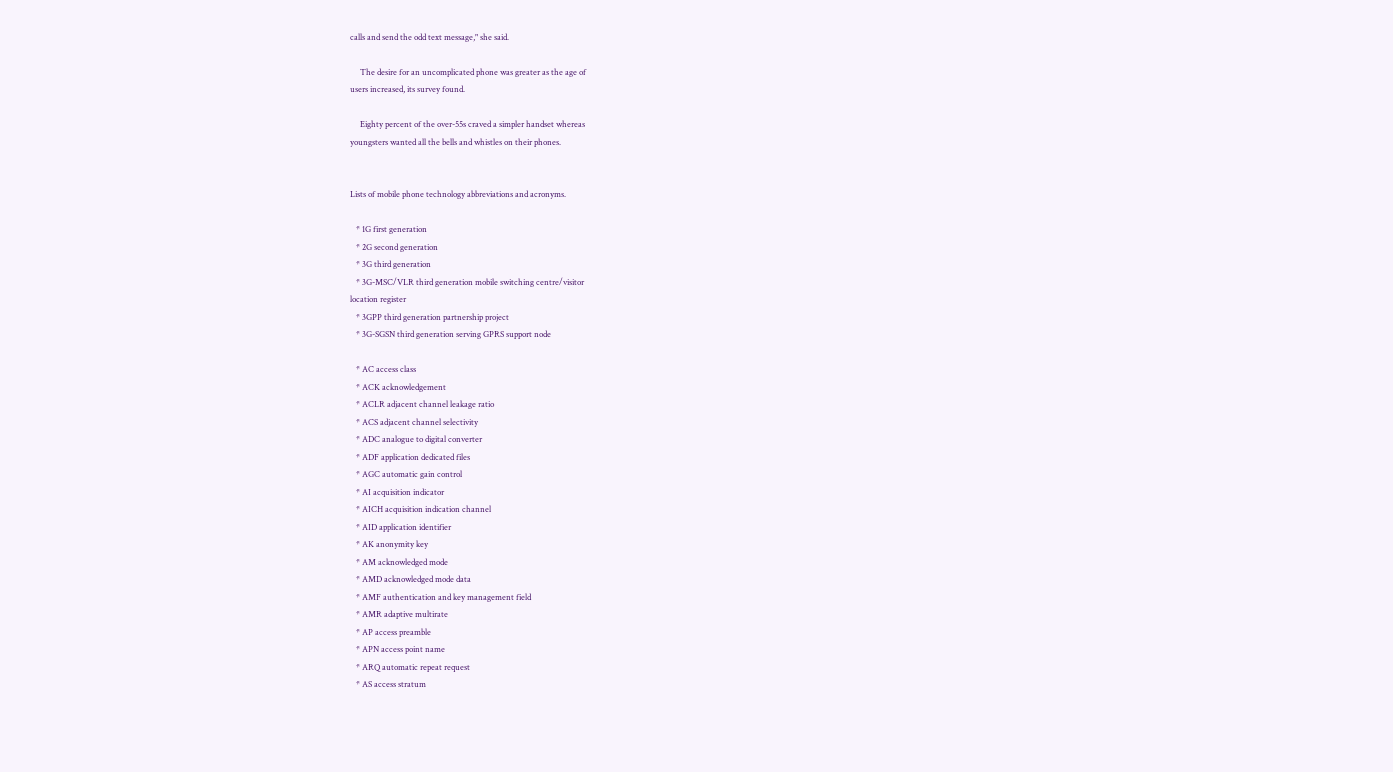calls and send the odd text message," she said.

     The desire for an uncomplicated phone was greater as the age of
users increased, its survey found.

     Eighty percent of the over-55s craved a simpler handset whereas
youngsters wanted all the bells and whistles on their phones.


Lists of mobile phone technology abbreviations and acronyms.

   * 1G first generation
   * 2G second generation
   * 3G third generation
   * 3G-MSC/VLR third generation mobile switching centre/visitor
location register
   * 3GPP third generation partnership project
   * 3G-SGSN third generation serving GPRS support node

   * AC access class
   * ACK acknowledgement
   * ACLR adjacent channel leakage ratio
   * ACS adjacent channel selectivity
   * ADC analogue to digital converter
   * ADF application dedicated files
   * AGC automatic gain control
   * AI acquisition indicator
   * AICH acquisition indication channel
   * AID application identifier
   * AK anonymity key
   * AM acknowledged mode
   * AMD acknowledged mode data
   * AMF authentication and key management field
   * AMR adaptive multirate
   * AP access preamble
   * APN access point name
   * ARQ automatic repeat request
   * AS access stratum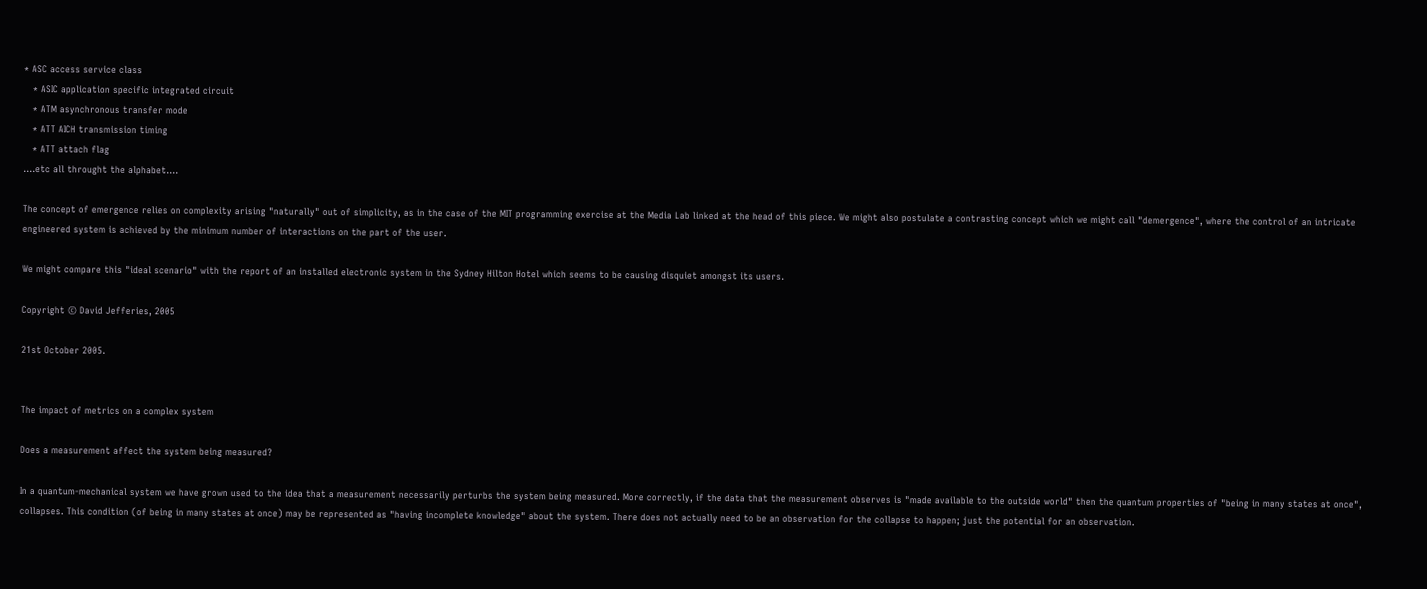* ASC access service class
   * ASIC application specific integrated circuit
   * ATM asynchronous transfer mode
   * ATT AICH transmission timing
   * ATT attach flag
....etc all throught the alphabet....

The concept of emergence relies on complexity arising "naturally" out of simplicity, as in the case of the MIT programming exercise at the Media Lab linked at the head of this piece. We might also postulate a contrasting concept which we might call "demergence", where the control of an intricate engineered system is achieved by the minimum number of interactions on the part of the user.

We might compare this "ideal scenario" with the report of an installed electronic system in the Sydney Hilton Hotel which seems to be causing disquiet amongst its users.

Copyright © David Jefferies, 2005

21st October 2005.


The impact of metrics on a complex system

Does a measurement affect the system being measured?

In a quantum-mechanical system we have grown used to the idea that a measurement necessarily perturbs the system being measured. More correctly, if the data that the measurement observes is "made available to the outside world" then the quantum properties of "being in many states at once", collapses. This condition (of being in many states at once) may be represented as "having incomplete knowledge" about the system. There does not actually need to be an observation for the collapse to happen; just the potential for an observation.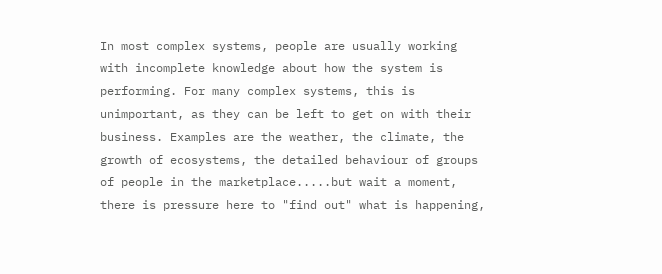In most complex systems, people are usually working with incomplete knowledge about how the system is performing. For many complex systems, this is unimportant, as they can be left to get on with their business. Examples are the weather, the climate, the growth of ecosystems, the detailed behaviour of groups of people in the marketplace.....but wait a moment, there is pressure here to "find out" what is happening,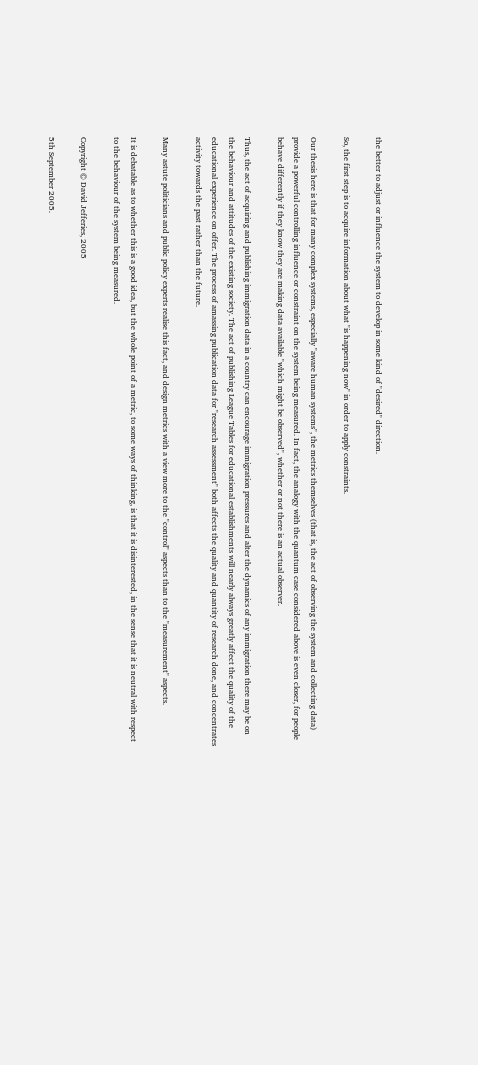the better to adjust or influence the system to develop in some kind of "desired" direction.

So, the first step is to acquire information about what "is happening now" in order to apply constraints.

Our thesis here is that for many complex systems, especially "aware human systems", the metrics themselves (that is, the act of observing the system and collecting data) provide a powerful controlling influence or constraint on the system being measured. In fact, the analogy with the quantum case considered above is even closer, for people behave differently if they know they are making data available "which might be observed", whether or not there is an actual observer.

Thus, the act of acquiring and publishing immigration data in a country can encourage immigration pressures and alter the dynamics of any immigration there may be on the behaviour and attitudes of the existing society. The act of publishing League Tables for educational establishments will nearly always greatly affect the quality of the educational experience on offer. The process of amassing publication data for "research assessment" both affects the quality and quantity of research done, and concentrates activity towards the past rather than the future.

Many astute politicians and public policy experts realise this fact, and design metrics with a view more to the "control" aspects than to the "measurement" aspects.

It is debatable as to whether this is a good idea, but the whole point of a metric, to some ways of thinking, is that it is disinterested, in the sense that it is neutral with respect to the behaviour of the system being measured.

Copyright © David Jefferies, 2005

5th September 2005.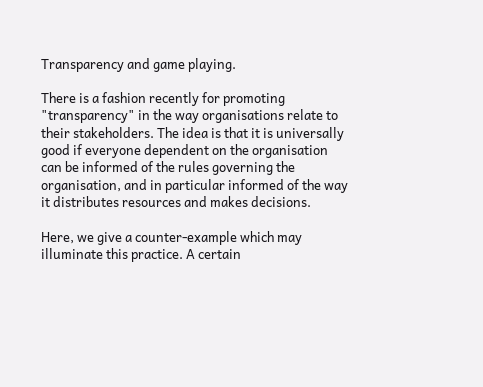Transparency and game playing.

There is a fashion recently for promoting "transparency" in the way organisations relate to their stakeholders. The idea is that it is universally good if everyone dependent on the organisation can be informed of the rules governing the organisation, and in particular informed of the way it distributes resources and makes decisions.

Here, we give a counter-example which may illuminate this practice. A certain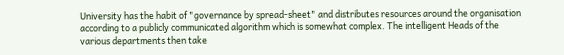University has the habit of "governance by spread-sheet" and distributes resources around the organisation according to a publicly communicated algorithm which is somewhat complex. The intelligent Heads of the various departments then take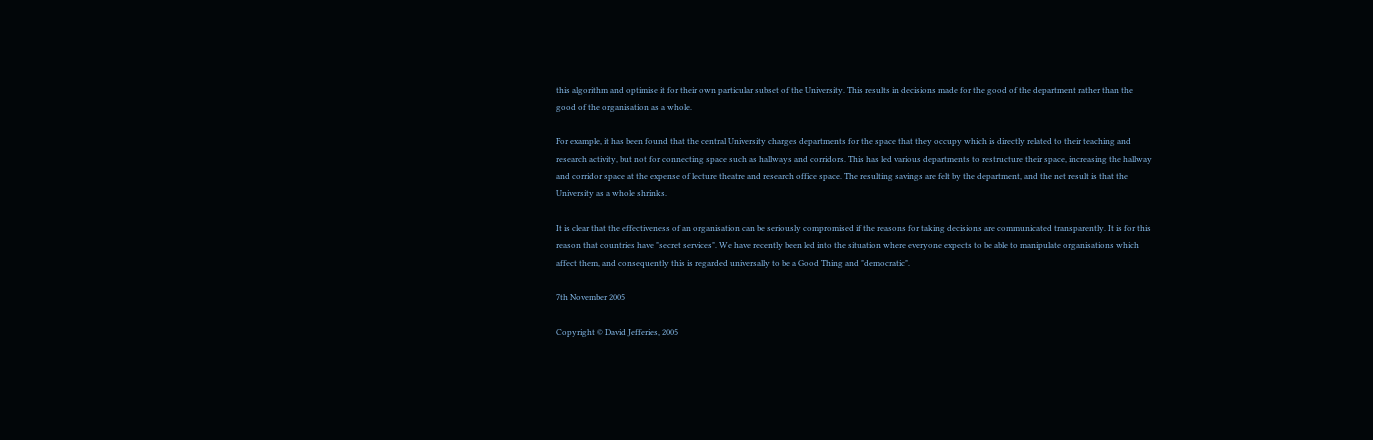this algorithm and optimise it for their own particular subset of the University. This results in decisions made for the good of the department rather than the good of the organisation as a whole.

For example, it has been found that the central University charges departments for the space that they occupy which is directly related to their teaching and research activity, but not for connecting space such as hallways and corridors. This has led various departments to restructure their space, increasing the hallway and corridor space at the expense of lecture theatre and research office space. The resulting savings are felt by the department, and the net result is that the University as a whole shrinks.

It is clear that the effectiveness of an organisation can be seriously compromised if the reasons for taking decisions are communicated transparently. It is for this reason that countries have "secret services". We have recently been led into the situation where everyone expects to be able to manipulate organisations which affect them, and consequently this is regarded universally to be a Good Thing and "democratic".

7th November 2005

Copyright © David Jefferies, 2005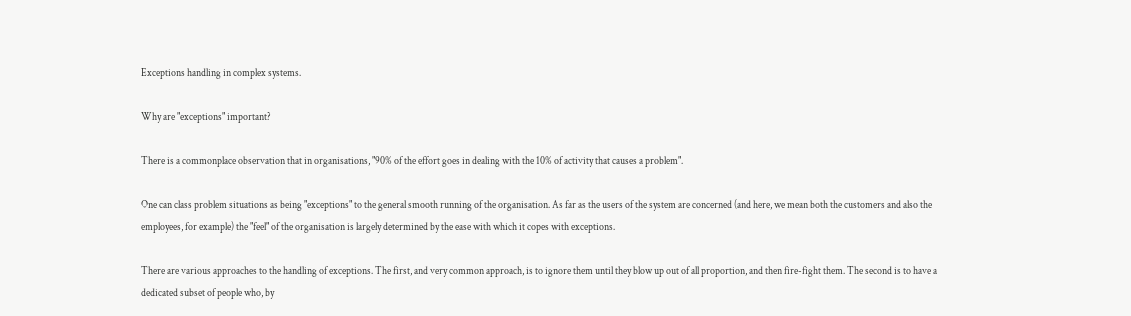Exceptions handling in complex systems.

Why are "exceptions" important?

There is a commonplace observation that in organisations, "90% of the effort goes in dealing with the 10% of activity that causes a problem".

One can class problem situations as being "exceptions" to the general smooth running of the organisation. As far as the users of the system are concerned (and here, we mean both the customers and also the employees, for example) the "feel" of the organisation is largely determined by the ease with which it copes with exceptions.

There are various approaches to the handling of exceptions. The first, and very common approach, is to ignore them until they blow up out of all proportion, and then fire-fight them. The second is to have a dedicated subset of people who, by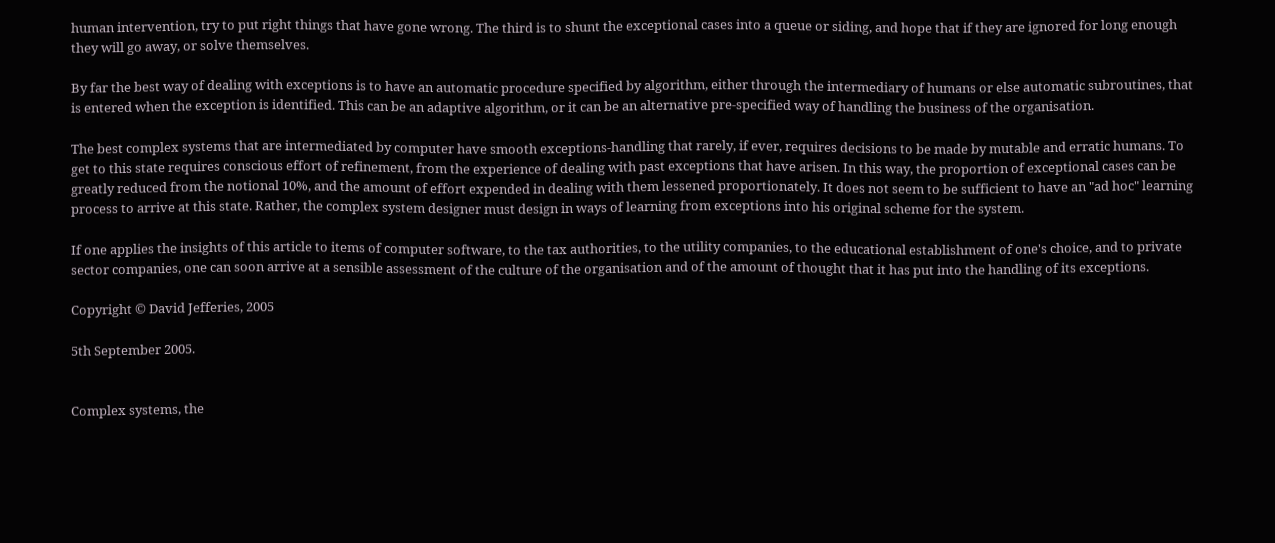human intervention, try to put right things that have gone wrong. The third is to shunt the exceptional cases into a queue or siding, and hope that if they are ignored for long enough they will go away, or solve themselves.

By far the best way of dealing with exceptions is to have an automatic procedure specified by algorithm, either through the intermediary of humans or else automatic subroutines, that is entered when the exception is identified. This can be an adaptive algorithm, or it can be an alternative pre-specified way of handling the business of the organisation.

The best complex systems that are intermediated by computer have smooth exceptions-handling that rarely, if ever, requires decisions to be made by mutable and erratic humans. To get to this state requires conscious effort of refinement, from the experience of dealing with past exceptions that have arisen. In this way, the proportion of exceptional cases can be greatly reduced from the notional 10%, and the amount of effort expended in dealing with them lessened proportionately. It does not seem to be sufficient to have an "ad hoc" learning process to arrive at this state. Rather, the complex system designer must design in ways of learning from exceptions into his original scheme for the system.

If one applies the insights of this article to items of computer software, to the tax authorities, to the utility companies, to the educational establishment of one's choice, and to private sector companies, one can soon arrive at a sensible assessment of the culture of the organisation and of the amount of thought that it has put into the handling of its exceptions.

Copyright © David Jefferies, 2005

5th September 2005.


Complex systems, the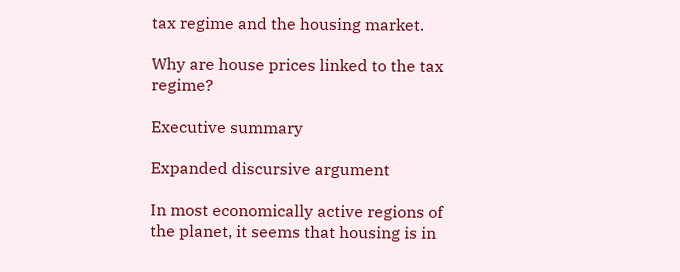tax regime and the housing market.

Why are house prices linked to the tax regime?

Executive summary

Expanded discursive argument

In most economically active regions of the planet, it seems that housing is in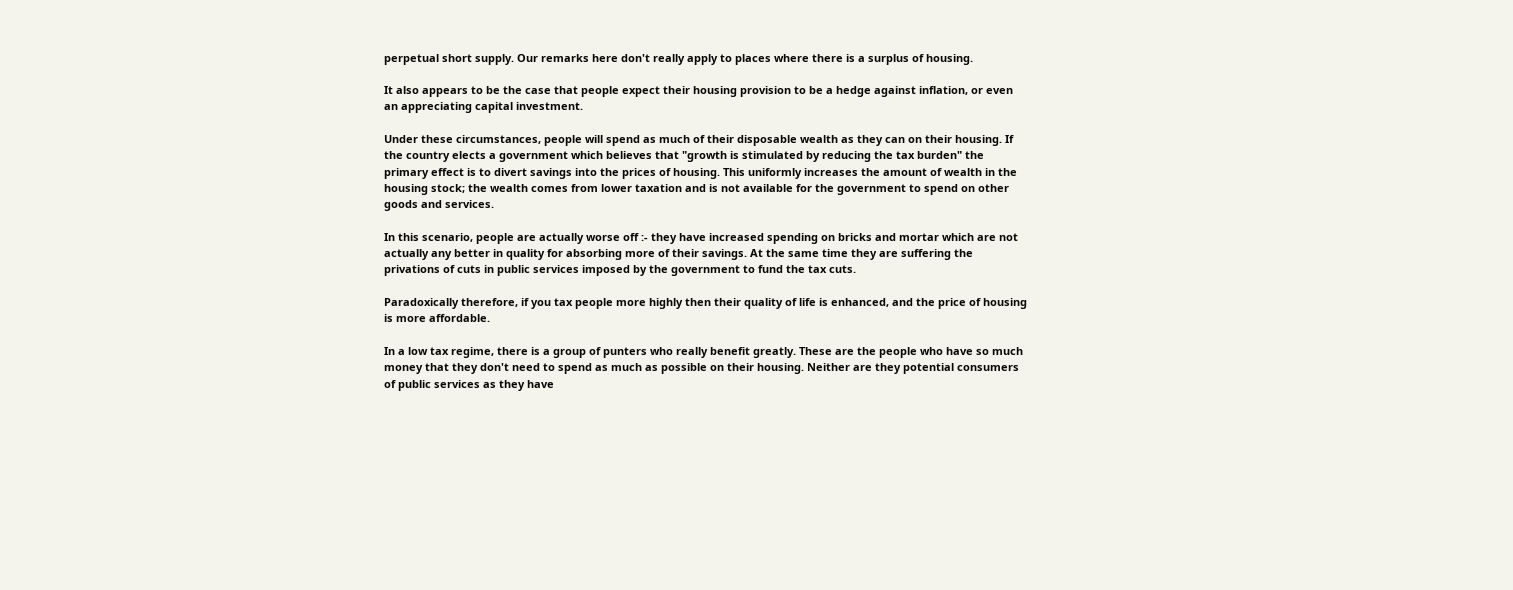perpetual short supply. Our remarks here don't really apply to places where there is a surplus of housing.

It also appears to be the case that people expect their housing provision to be a hedge against inflation, or even an appreciating capital investment.

Under these circumstances, people will spend as much of their disposable wealth as they can on their housing. If the country elects a government which believes that "growth is stimulated by reducing the tax burden" the primary effect is to divert savings into the prices of housing. This uniformly increases the amount of wealth in the housing stock; the wealth comes from lower taxation and is not available for the government to spend on other goods and services.

In this scenario, people are actually worse off :- they have increased spending on bricks and mortar which are not actually any better in quality for absorbing more of their savings. At the same time they are suffering the privations of cuts in public services imposed by the government to fund the tax cuts.

Paradoxically therefore, if you tax people more highly then their quality of life is enhanced, and the price of housing is more affordable.

In a low tax regime, there is a group of punters who really benefit greatly. These are the people who have so much money that they don't need to spend as much as possible on their housing. Neither are they potential consumers of public services as they have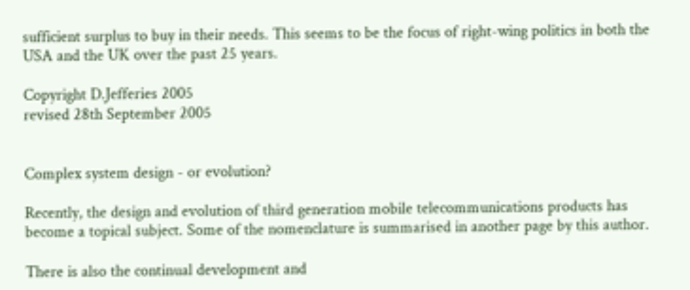sufficient surplus to buy in their needs. This seems to be the focus of right-wing politics in both the USA and the UK over the past 25 years.

Copyright D.Jefferies 2005
revised 28th September 2005


Complex system design - or evolution?

Recently, the design and evolution of third generation mobile telecommunications products has become a topical subject. Some of the nomenclature is summarised in another page by this author.

There is also the continual development and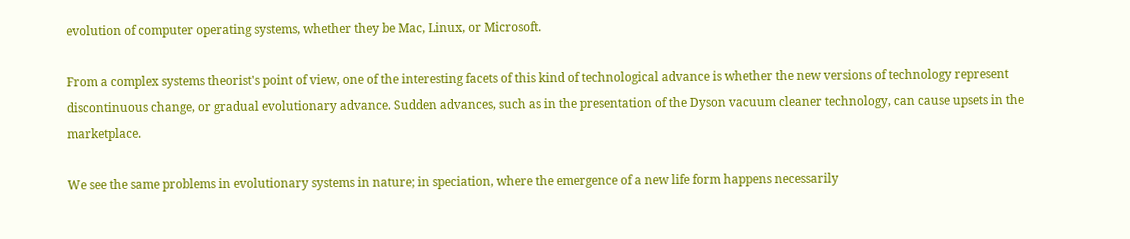evolution of computer operating systems, whether they be Mac, Linux, or Microsoft.

From a complex systems theorist's point of view, one of the interesting facets of this kind of technological advance is whether the new versions of technology represent discontinuous change, or gradual evolutionary advance. Sudden advances, such as in the presentation of the Dyson vacuum cleaner technology, can cause upsets in the marketplace.

We see the same problems in evolutionary systems in nature; in speciation, where the emergence of a new life form happens necessarily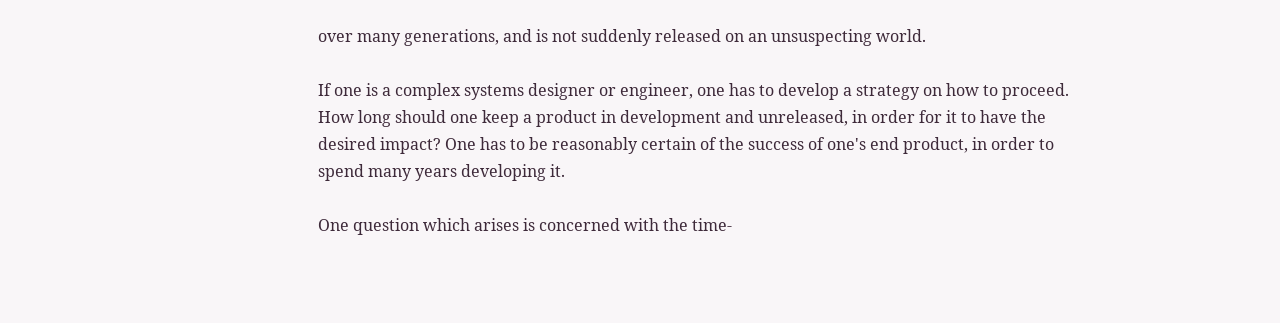over many generations, and is not suddenly released on an unsuspecting world.

If one is a complex systems designer or engineer, one has to develop a strategy on how to proceed. How long should one keep a product in development and unreleased, in order for it to have the desired impact? One has to be reasonably certain of the success of one's end product, in order to spend many years developing it.

One question which arises is concerned with the time-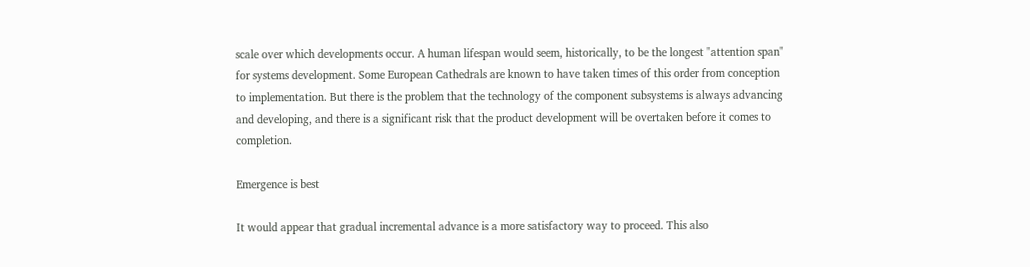scale over which developments occur. A human lifespan would seem, historically, to be the longest "attention span" for systems development. Some European Cathedrals are known to have taken times of this order from conception to implementation. But there is the problem that the technology of the component subsystems is always advancing and developing, and there is a significant risk that the product development will be overtaken before it comes to completion.

Emergence is best

It would appear that gradual incremental advance is a more satisfactory way to proceed. This also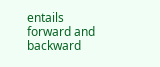entails forward and backward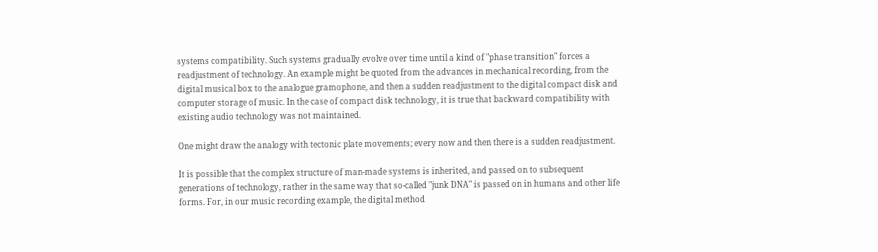systems compatibility. Such systems gradually evolve over time until a kind of "phase transition" forces a readjustment of technology. An example might be quoted from the advances in mechanical recording, from the digital musical box to the analogue gramophone, and then a sudden readjustment to the digital compact disk and computer storage of music. In the case of compact disk technology, it is true that backward compatibility with existing audio technology was not maintained.

One might draw the analogy with tectonic plate movements; every now and then there is a sudden readjustment.

It is possible that the complex structure of man-made systems is inherited, and passed on to subsequent generations of technology, rather in the same way that so-called "junk DNA" is passed on in humans and other life forms. For, in our music recording example, the digital method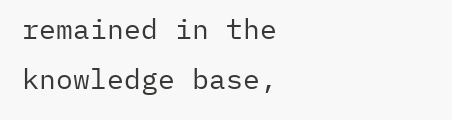remained in the knowledge base,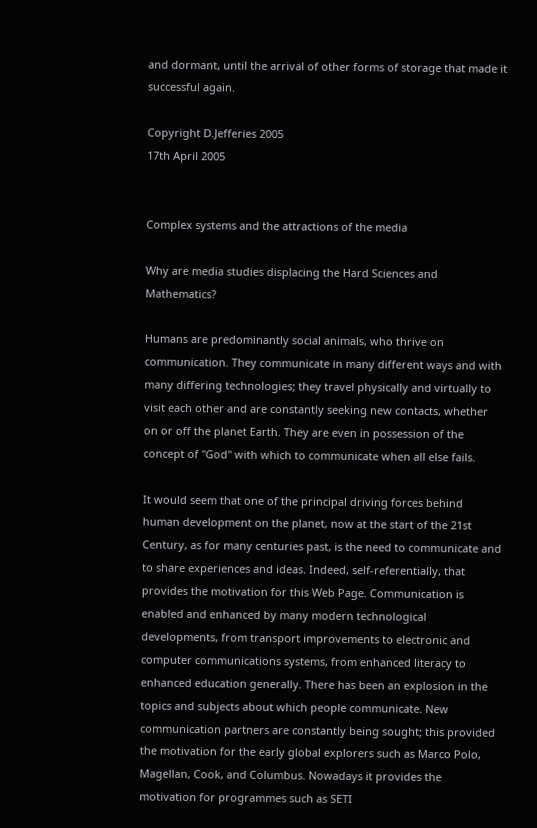and dormant, until the arrival of other forms of storage that made it successful again.

Copyright D.Jefferies 2005
17th April 2005


Complex systems and the attractions of the media

Why are media studies displacing the Hard Sciences and Mathematics?

Humans are predominantly social animals, who thrive on communication. They communicate in many different ways and with many differing technologies; they travel physically and virtually to visit each other and are constantly seeking new contacts, whether on or off the planet Earth. They are even in possession of the concept of "God" with which to communicate when all else fails.

It would seem that one of the principal driving forces behind human development on the planet, now at the start of the 21st Century, as for many centuries past, is the need to communicate and to share experiences and ideas. Indeed, self-referentially, that provides the motivation for this Web Page. Communication is enabled and enhanced by many modern technological developments, from transport improvements to electronic and computer communications systems, from enhanced literacy to enhanced education generally. There has been an explosion in the topics and subjects about which people communicate. New communication partners are constantly being sought; this provided the motivation for the early global explorers such as Marco Polo, Magellan, Cook, and Columbus. Nowadays it provides the motivation for programmes such as SETI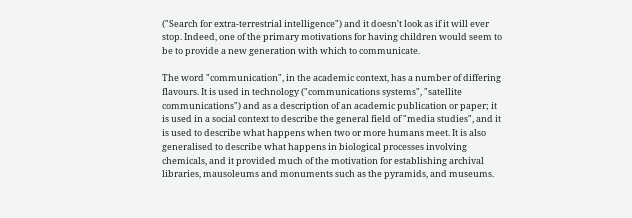("Search for extra-terrestrial intelligence") and it doesn't look as if it will ever stop. Indeed, one of the primary motivations for having children would seem to be to provide a new generation with which to communicate.

The word "communication", in the academic context, has a number of differing flavours. It is used in technology ("communications systems", "satellite communications") and as a description of an academic publication or paper; it is used in a social context to describe the general field of "media studies", and it is used to describe what happens when two or more humans meet. It is also generalised to describe what happens in biological processes involving chemicals, and it provided much of the motivation for establishing archival libraries, mausoleums and monuments such as the pyramids, and museums.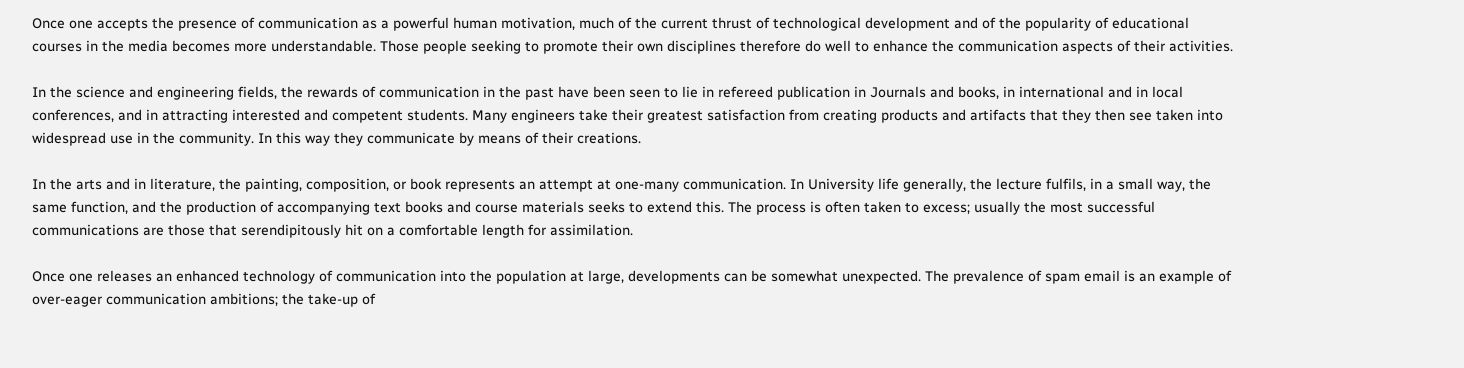Once one accepts the presence of communication as a powerful human motivation, much of the current thrust of technological development and of the popularity of educational courses in the media becomes more understandable. Those people seeking to promote their own disciplines therefore do well to enhance the communication aspects of their activities.

In the science and engineering fields, the rewards of communication in the past have been seen to lie in refereed publication in Journals and books, in international and in local conferences, and in attracting interested and competent students. Many engineers take their greatest satisfaction from creating products and artifacts that they then see taken into widespread use in the community. In this way they communicate by means of their creations.

In the arts and in literature, the painting, composition, or book represents an attempt at one-many communication. In University life generally, the lecture fulfils, in a small way, the same function, and the production of accompanying text books and course materials seeks to extend this. The process is often taken to excess; usually the most successful communications are those that serendipitously hit on a comfortable length for assimilation.

Once one releases an enhanced technology of communication into the population at large, developments can be somewhat unexpected. The prevalence of spam email is an example of over-eager communication ambitions; the take-up of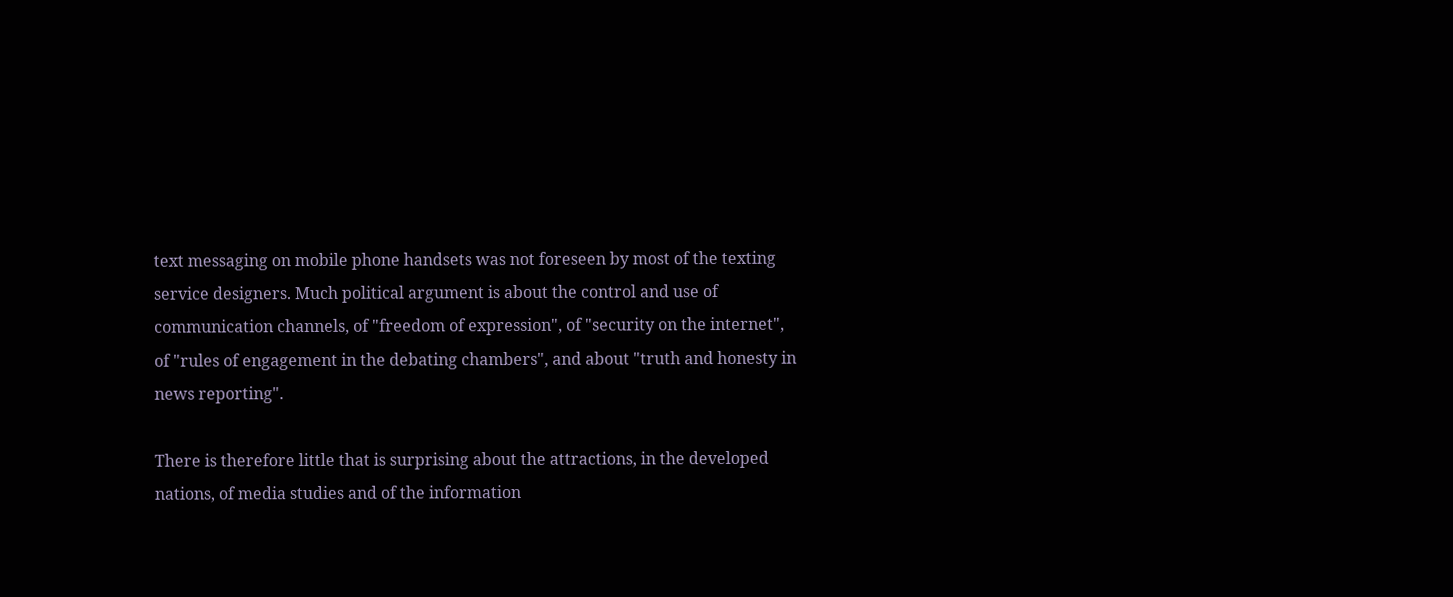text messaging on mobile phone handsets was not foreseen by most of the texting service designers. Much political argument is about the control and use of communication channels, of "freedom of expression", of "security on the internet", of "rules of engagement in the debating chambers", and about "truth and honesty in news reporting".

There is therefore little that is surprising about the attractions, in the developed nations, of media studies and of the information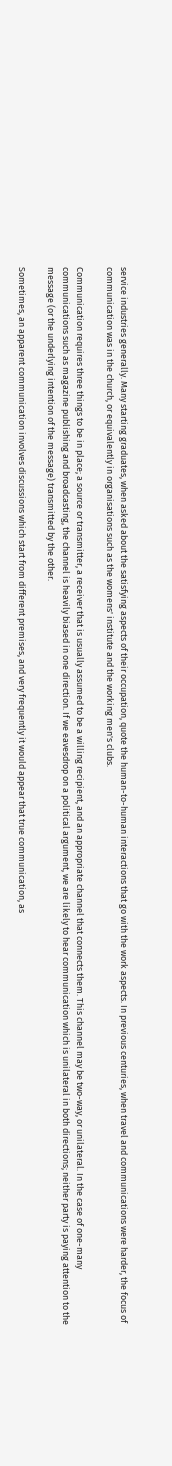service industries generally. Many starting graduates, when asked about the satisfying aspects of their occupation, quote the human-to-human interactions that go with the work aspects. In previous centuries, when travel and communications were harder, the focus of communication was in the church, or equivalently in organisations such as the womens' institute and the working men's clubs.

Communication requires three things to be in place; a source or transmitter, a receiver that is usually assumed to be a willing recipient, and an appropriate channel that connects them. This channel may be two-way, or unilateral. In the case of one-many communications such as magazine publishing and broadcasting, the channel is heavily biased in one direction. If we eavesdrop on a political argument, we are likely to hear communication which is unilateral in both directions; neither party is paying attention to the message (or the underlying intention of the message) transmitted by the other.

Sometimes, an apparent communication involves discussions which start from different premises, and very frequently it would appear that true communication, as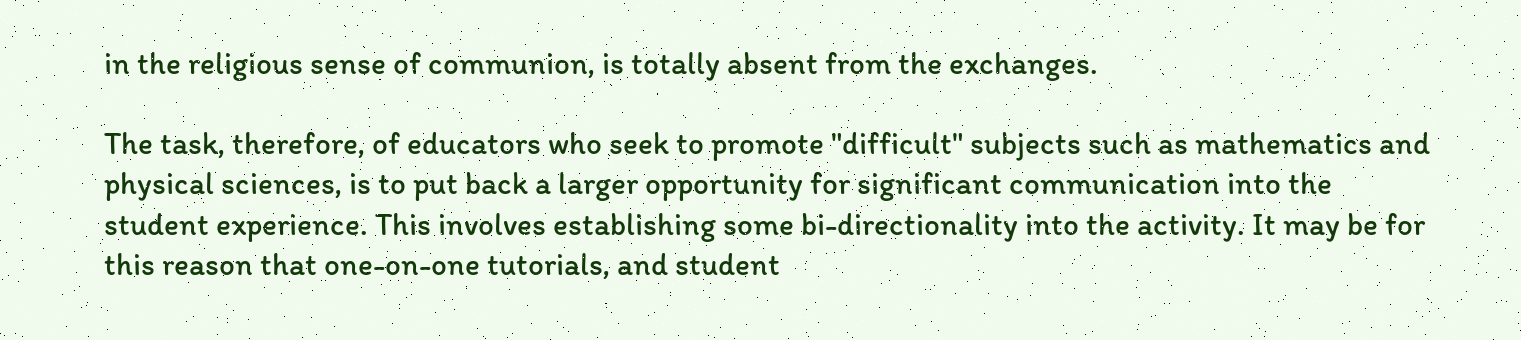in the religious sense of communion, is totally absent from the exchanges.

The task, therefore, of educators who seek to promote "difficult" subjects such as mathematics and physical sciences, is to put back a larger opportunity for significant communication into the student experience. This involves establishing some bi-directionality into the activity. It may be for this reason that one-on-one tutorials, and student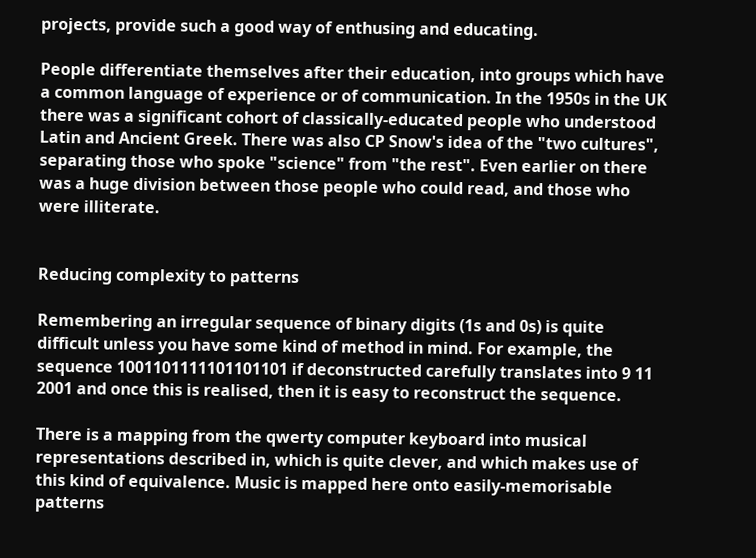projects, provide such a good way of enthusing and educating.

People differentiate themselves after their education, into groups which have a common language of experience or of communication. In the 1950s in the UK there was a significant cohort of classically-educated people who understood Latin and Ancient Greek. There was also CP Snow's idea of the "two cultures", separating those who spoke "science" from "the rest". Even earlier on there was a huge division between those people who could read, and those who were illiterate.


Reducing complexity to patterns

Remembering an irregular sequence of binary digits (1s and 0s) is quite difficult unless you have some kind of method in mind. For example, the sequence 1001101111101101101 if deconstructed carefully translates into 9 11 2001 and once this is realised, then it is easy to reconstruct the sequence.

There is a mapping from the qwerty computer keyboard into musical representations described in, which is quite clever, and which makes use of this kind of equivalence. Music is mapped here onto easily-memorisable patterns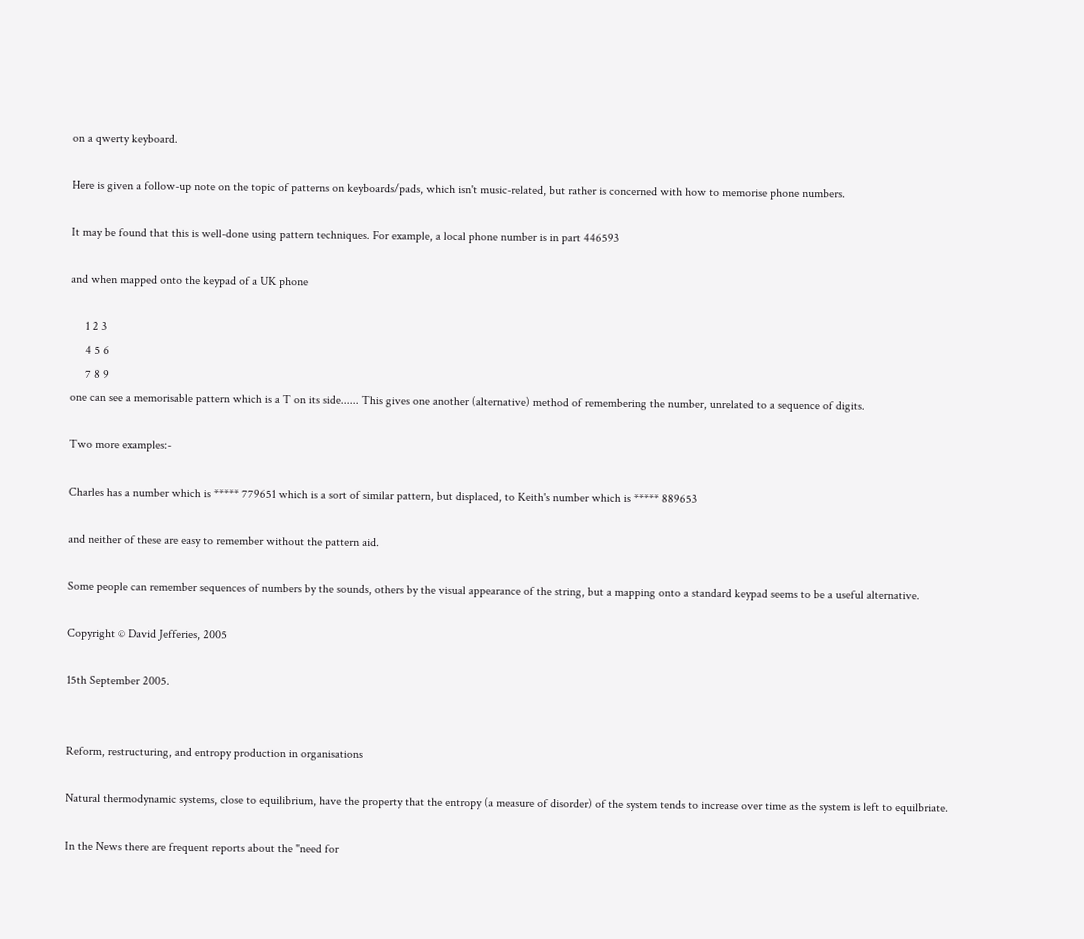on a qwerty keyboard.

Here is given a follow-up note on the topic of patterns on keyboards/pads, which isn't music-related, but rather is concerned with how to memorise phone numbers.

It may be found that this is well-done using pattern techniques. For example, a local phone number is in part 446593

and when mapped onto the keypad of a UK phone

     1 2 3
     4 5 6
     7 8 9
one can see a memorisable pattern which is a T on its side...... This gives one another (alternative) method of remembering the number, unrelated to a sequence of digits.

Two more examples:-

Charles has a number which is ***** 779651 which is a sort of similar pattern, but displaced, to Keith's number which is ***** 889653

and neither of these are easy to remember without the pattern aid.

Some people can remember sequences of numbers by the sounds, others by the visual appearance of the string, but a mapping onto a standard keypad seems to be a useful alternative.

Copyright © David Jefferies, 2005

15th September 2005.


Reform, restructuring, and entropy production in organisations

Natural thermodynamic systems, close to equilibrium, have the property that the entropy (a measure of disorder) of the system tends to increase over time as the system is left to equilbriate.

In the News there are frequent reports about the "need for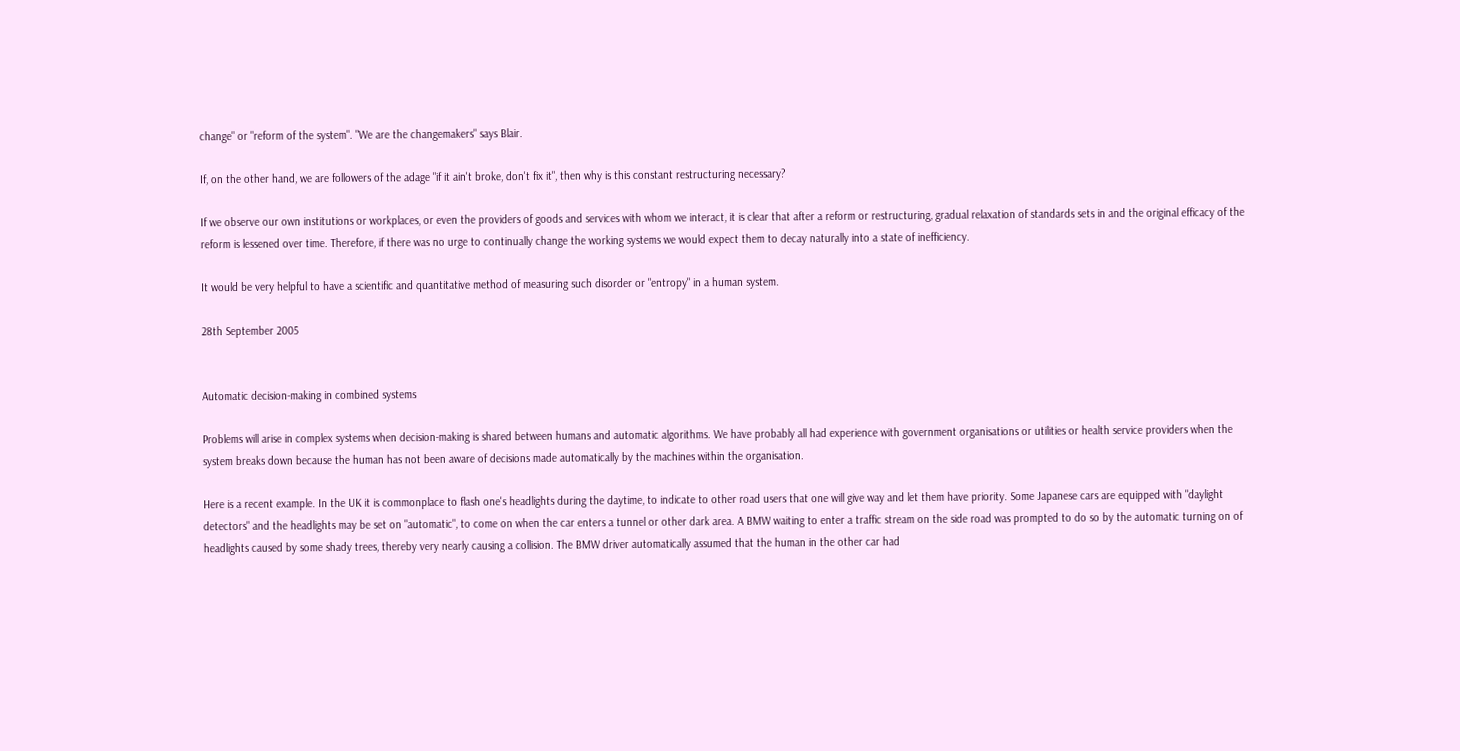change" or "reform of the system". "We are the changemakers" says Blair.

If, on the other hand, we are followers of the adage "if it ain't broke, don't fix it", then why is this constant restructuring necessary?

If we observe our own institutions or workplaces, or even the providers of goods and services with whom we interact, it is clear that after a reform or restructuring, gradual relaxation of standards sets in and the original efficacy of the reform is lessened over time. Therefore, if there was no urge to continually change the working systems we would expect them to decay naturally into a state of inefficiency.

It would be very helpful to have a scientific and quantitative method of measuring such disorder or "entropy" in a human system.

28th September 2005


Automatic decision-making in combined systems

Problems will arise in complex systems when decision-making is shared between humans and automatic algorithms. We have probably all had experience with government organisations or utilities or health service providers when the system breaks down because the human has not been aware of decisions made automatically by the machines within the organisation.

Here is a recent example. In the UK it is commonplace to flash one's headlights during the daytime, to indicate to other road users that one will give way and let them have priority. Some Japanese cars are equipped with "daylight detectors" and the headlights may be set on "automatic", to come on when the car enters a tunnel or other dark area. A BMW waiting to enter a traffic stream on the side road was prompted to do so by the automatic turning on of headlights caused by some shady trees, thereby very nearly causing a collision. The BMW driver automatically assumed that the human in the other car had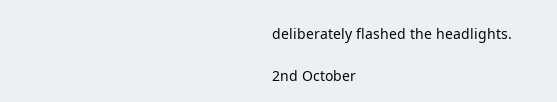deliberately flashed the headlights.

2nd October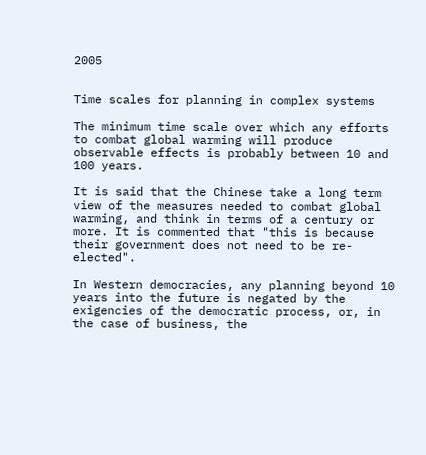2005


Time scales for planning in complex systems

The minimum time scale over which any efforts to combat global warming will produce observable effects is probably between 10 and 100 years.

It is said that the Chinese take a long term view of the measures needed to combat global warming, and think in terms of a century or more. It is commented that "this is because their government does not need to be re-elected".

In Western democracies, any planning beyond 10 years into the future is negated by the exigencies of the democratic process, or, in the case of business, the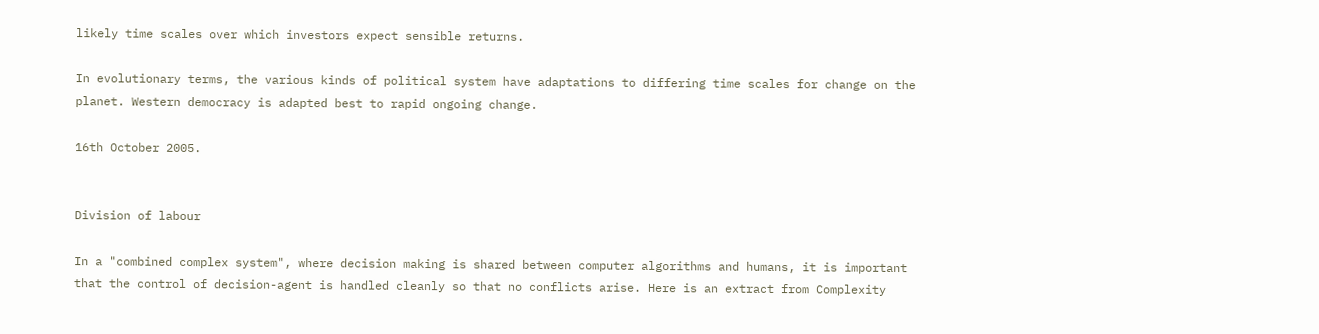likely time scales over which investors expect sensible returns.

In evolutionary terms, the various kinds of political system have adaptations to differing time scales for change on the planet. Western democracy is adapted best to rapid ongoing change.

16th October 2005.


Division of labour

In a "combined complex system", where decision making is shared between computer algorithms and humans, it is important that the control of decision-agent is handled cleanly so that no conflicts arise. Here is an extract from Complexity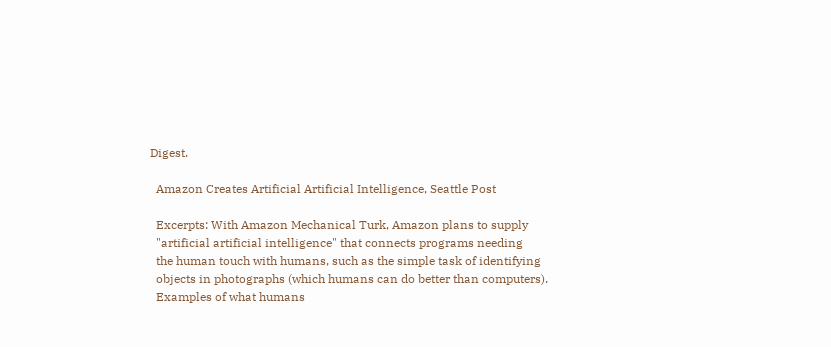Digest.

  Amazon Creates Artificial Artificial Intelligence, Seattle Post

  Excerpts: With Amazon Mechanical Turk, Amazon plans to supply
  "artificial artificial intelligence" that connects programs needing
  the human touch with humans, such as the simple task of identifying
  objects in photographs (which humans can do better than computers).
  Examples of what humans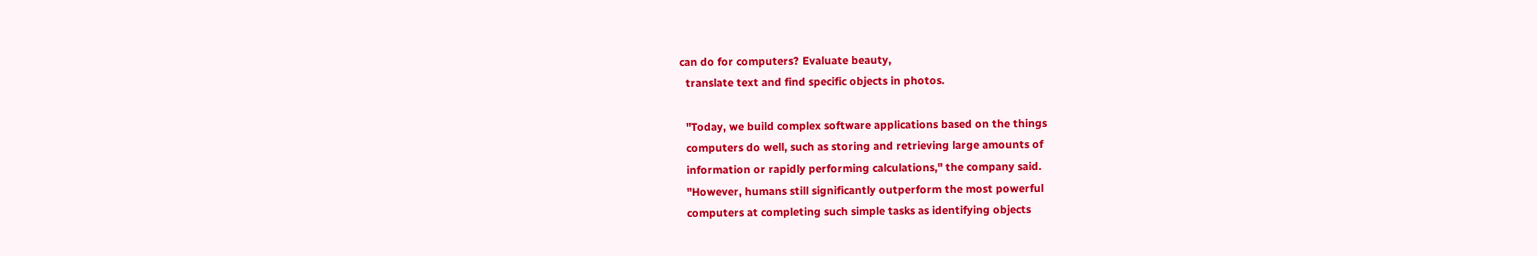can do for computers? Evaluate beauty,
  translate text and find specific objects in photos.

  "Today, we build complex software applications based on the things
  computers do well, such as storing and retrieving large amounts of
  information or rapidly performing calculations," the company said.
  "However, humans still significantly outperform the most powerful
  computers at completing such simple tasks as identifying objects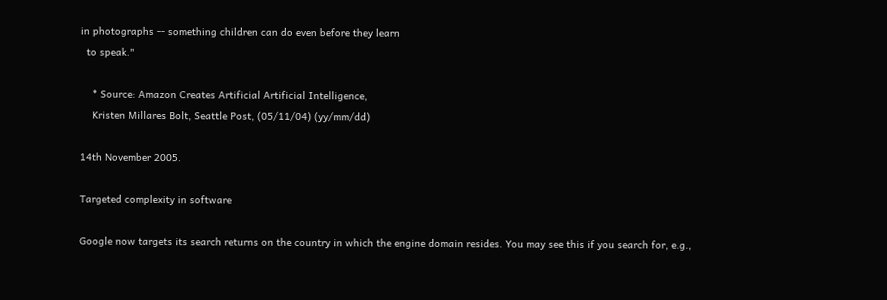in photographs -- something children can do even before they learn
  to speak."

    * Source: Amazon Creates Artificial Artificial Intelligence,
    Kristen Millares Bolt, Seattle Post, (05/11/04) (yy/mm/dd)

14th November 2005.

Targeted complexity in software

Google now targets its search returns on the country in which the engine domain resides. You may see this if you search for, e.g.,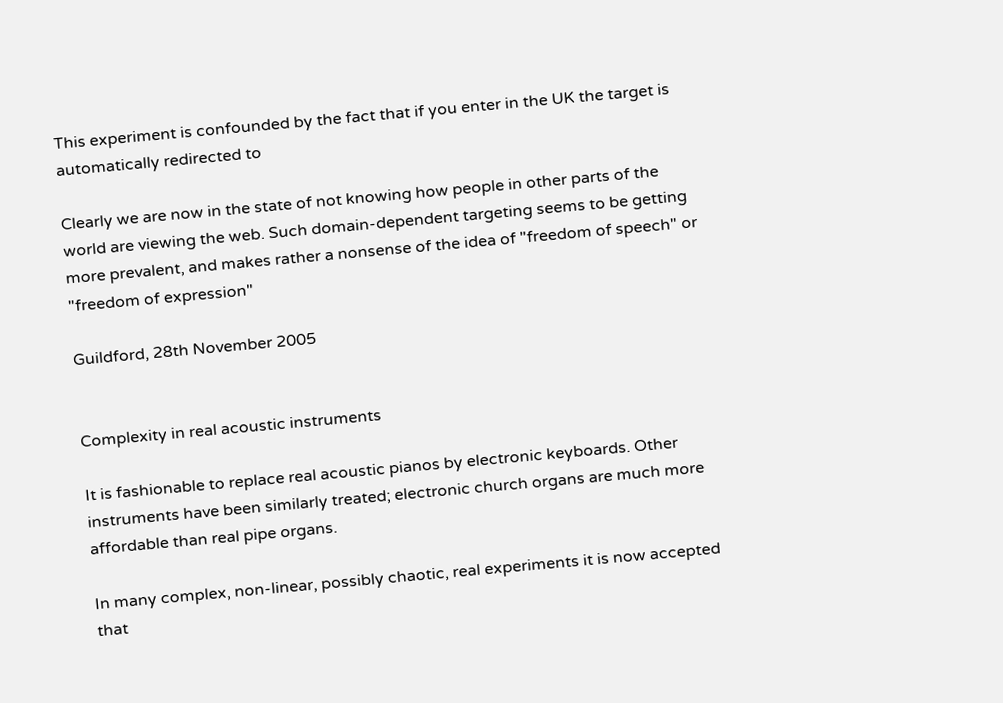This experiment is confounded by the fact that if you enter in the UK the target is automatically redirected to

Clearly we are now in the state of not knowing how people in other parts of the world are viewing the web. Such domain-dependent targeting seems to be getting more prevalent, and makes rather a nonsense of the idea of "freedom of speech" or "freedom of expression"

Guildford, 28th November 2005


Complexity in real acoustic instruments

It is fashionable to replace real acoustic pianos by electronic keyboards. Other instruments have been similarly treated; electronic church organs are much more affordable than real pipe organs.

In many complex, non-linear, possibly chaotic, real experiments it is now accepted that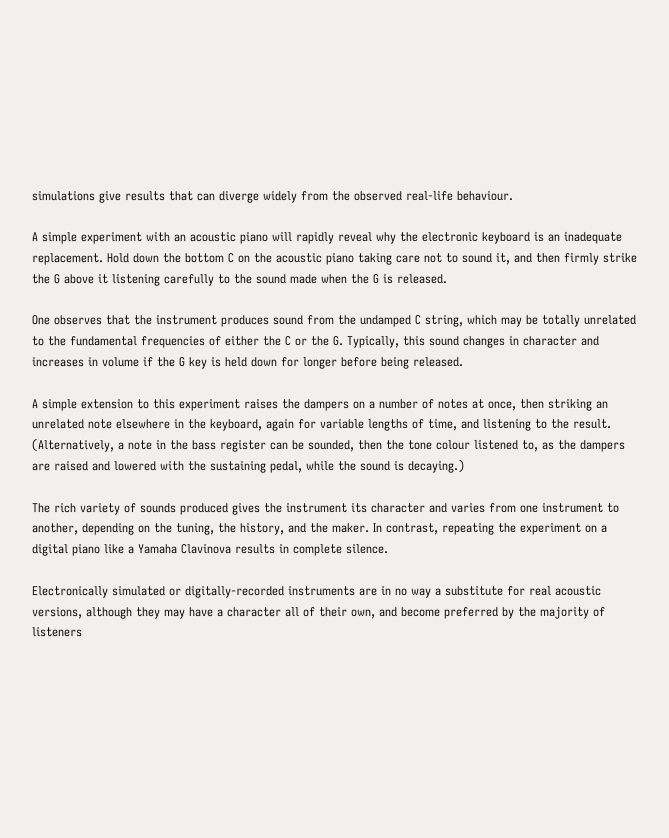simulations give results that can diverge widely from the observed real-life behaviour.

A simple experiment with an acoustic piano will rapidly reveal why the electronic keyboard is an inadequate replacement. Hold down the bottom C on the acoustic piano taking care not to sound it, and then firmly strike the G above it listening carefully to the sound made when the G is released.

One observes that the instrument produces sound from the undamped C string, which may be totally unrelated to the fundamental frequencies of either the C or the G. Typically, this sound changes in character and increases in volume if the G key is held down for longer before being released.

A simple extension to this experiment raises the dampers on a number of notes at once, then striking an unrelated note elsewhere in the keyboard, again for variable lengths of time, and listening to the result. (Alternatively, a note in the bass register can be sounded, then the tone colour listened to, as the dampers are raised and lowered with the sustaining pedal, while the sound is decaying.)

The rich variety of sounds produced gives the instrument its character and varies from one instrument to another, depending on the tuning, the history, and the maker. In contrast, repeating the experiment on a digital piano like a Yamaha Clavinova results in complete silence.

Electronically simulated or digitally-recorded instruments are in no way a substitute for real acoustic versions, although they may have a character all of their own, and become preferred by the majority of listeners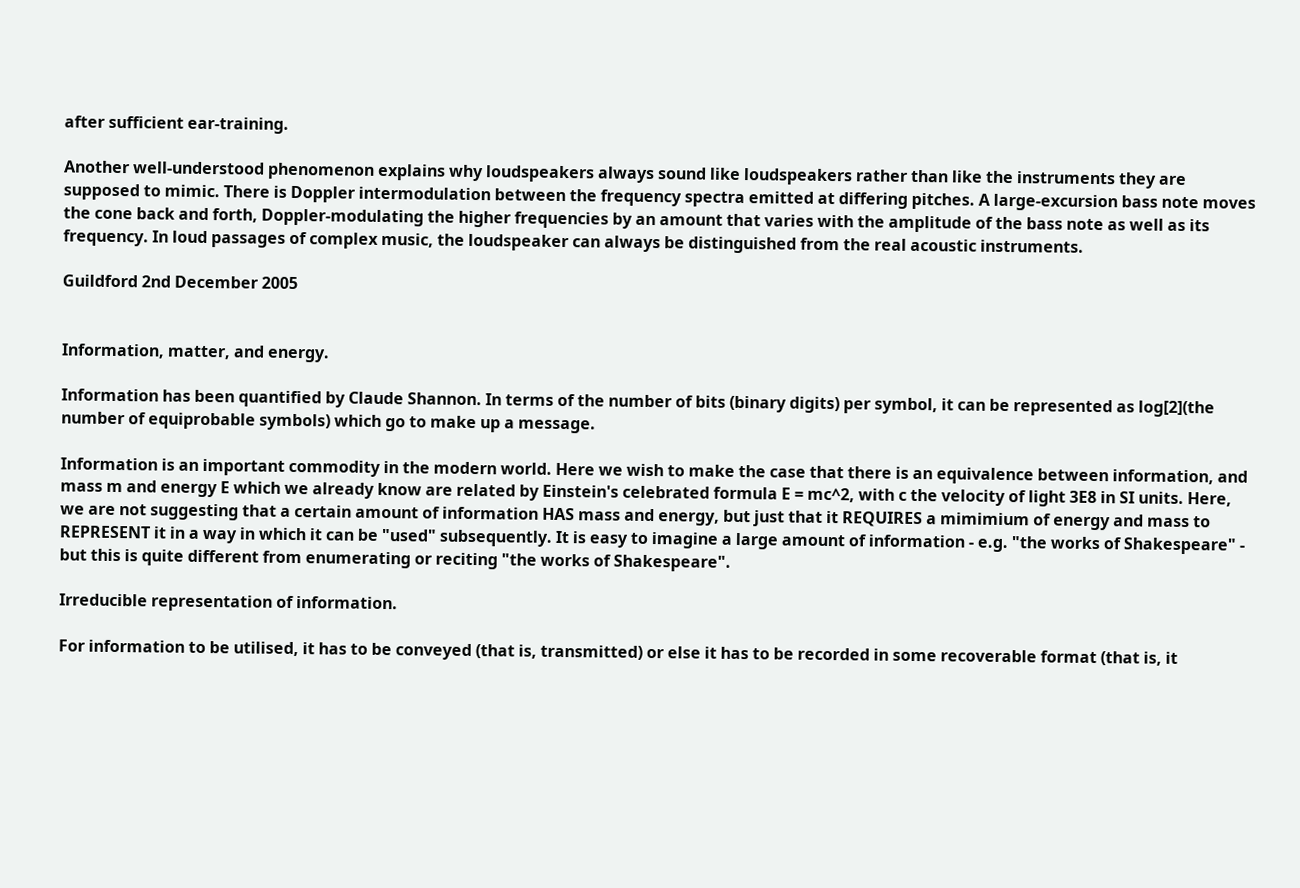after sufficient ear-training.

Another well-understood phenomenon explains why loudspeakers always sound like loudspeakers rather than like the instruments they are supposed to mimic. There is Doppler intermodulation between the frequency spectra emitted at differing pitches. A large-excursion bass note moves the cone back and forth, Doppler-modulating the higher frequencies by an amount that varies with the amplitude of the bass note as well as its frequency. In loud passages of complex music, the loudspeaker can always be distinguished from the real acoustic instruments.

Guildford 2nd December 2005


Information, matter, and energy.

Information has been quantified by Claude Shannon. In terms of the number of bits (binary digits) per symbol, it can be represented as log[2](the number of equiprobable symbols) which go to make up a message.

Information is an important commodity in the modern world. Here we wish to make the case that there is an equivalence between information, and mass m and energy E which we already know are related by Einstein's celebrated formula E = mc^2, with c the velocity of light 3E8 in SI units. Here, we are not suggesting that a certain amount of information HAS mass and energy, but just that it REQUIRES a mimimium of energy and mass to REPRESENT it in a way in which it can be "used" subsequently. It is easy to imagine a large amount of information - e.g. "the works of Shakespeare" - but this is quite different from enumerating or reciting "the works of Shakespeare".

Irreducible representation of information.

For information to be utilised, it has to be conveyed (that is, transmitted) or else it has to be recorded in some recoverable format (that is, it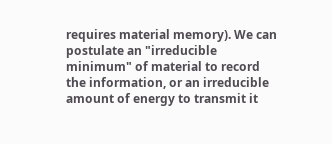requires material memory). We can postulate an "irreducible minimum" of material to record the information, or an irreducible amount of energy to transmit it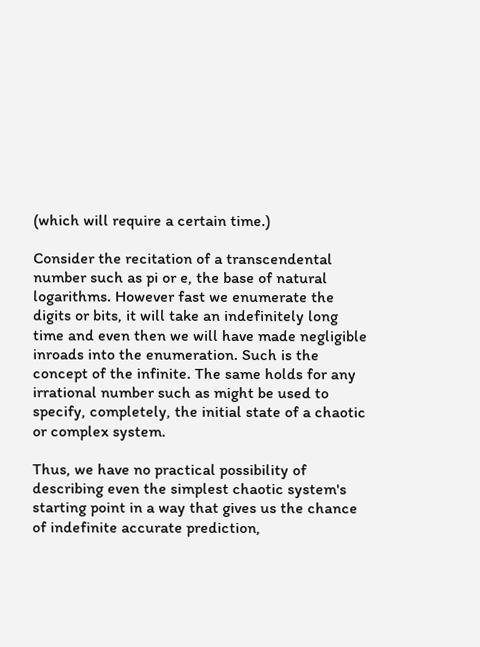(which will require a certain time.)

Consider the recitation of a transcendental number such as pi or e, the base of natural logarithms. However fast we enumerate the digits or bits, it will take an indefinitely long time and even then we will have made negligible inroads into the enumeration. Such is the concept of the infinite. The same holds for any irrational number such as might be used to specify, completely, the initial state of a chaotic or complex system.

Thus, we have no practical possibility of describing even the simplest chaotic system's starting point in a way that gives us the chance of indefinite accurate prediction,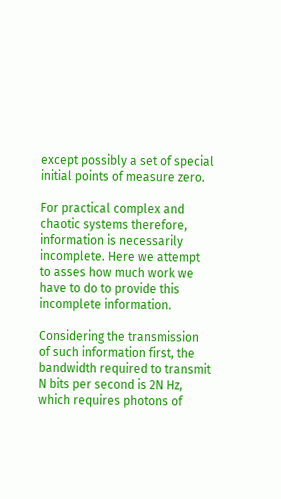except possibly a set of special initial points of measure zero.

For practical complex and chaotic systems therefore, information is necessarily incomplete. Here we attempt to asses how much work we have to do to provide this incomplete information.

Considering the transmission of such information first, the bandwidth required to transmit N bits per second is 2N Hz, which requires photons of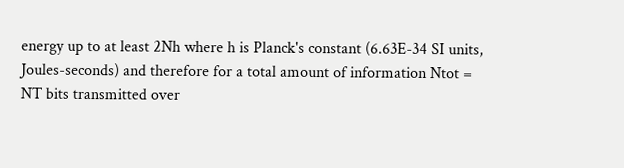energy up to at least 2Nh where h is Planck's constant (6.63E-34 SI units, Joules-seconds) and therefore for a total amount of information Ntot = NT bits transmitted over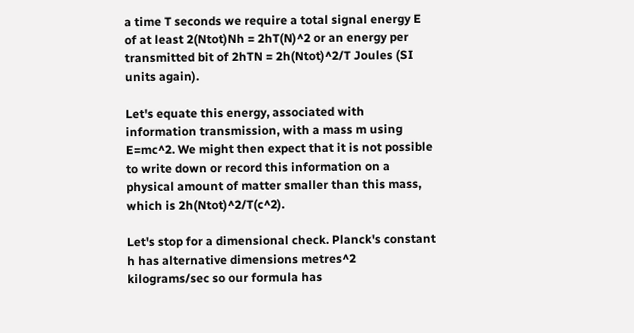a time T seconds we require a total signal energy E of at least 2(Ntot)Nh = 2hT(N)^2 or an energy per transmitted bit of 2hTN = 2h(Ntot)^2/T Joules (SI units again).

Let's equate this energy, associated with information transmission, with a mass m using E=mc^2. We might then expect that it is not possible to write down or record this information on a physical amount of matter smaller than this mass, which is 2h(Ntot)^2/T(c^2).

Let's stop for a dimensional check. Planck's constant h has alternative dimensions metres^2 kilograms/sec so our formula has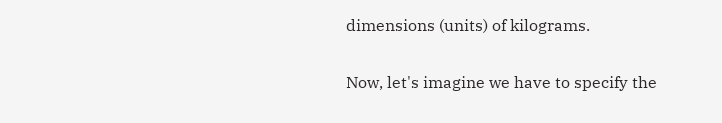dimensions (units) of kilograms.

Now, let's imagine we have to specify the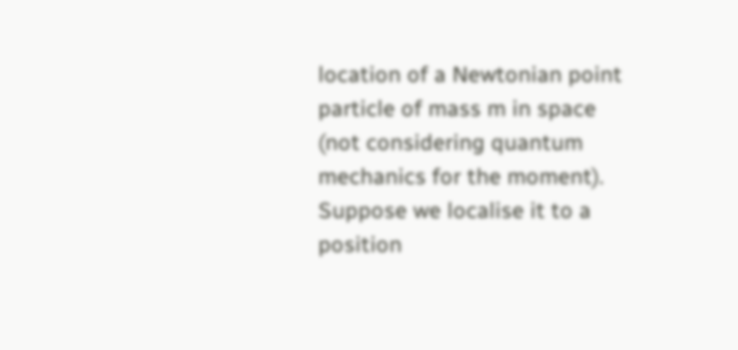location of a Newtonian point particle of mass m in space (not considering quantum mechanics for the moment). Suppose we localise it to a position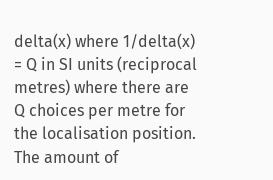delta(x) where 1/delta(x) = Q in SI units (reciprocal metres) where there are Q choices per metre for the localisation position. The amount of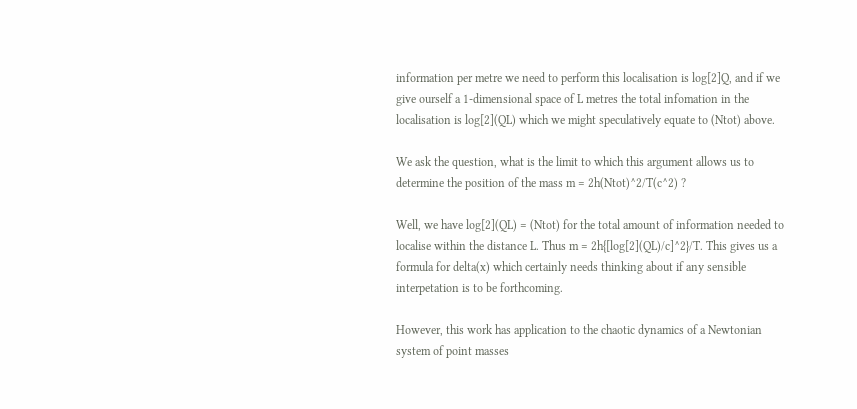information per metre we need to perform this localisation is log[2]Q, and if we give ourself a 1-dimensional space of L metres the total infomation in the localisation is log[2](QL) which we might speculatively equate to (Ntot) above.

We ask the question, what is the limit to which this argument allows us to determine the position of the mass m = 2h(Ntot)^2/T(c^2) ?

Well, we have log[2](QL) = (Ntot) for the total amount of information needed to localise within the distance L. Thus m = 2h{[log[2](QL)/c]^2}/T. This gives us a formula for delta(x) which certainly needs thinking about if any sensible interpetation is to be forthcoming.

However, this work has application to the chaotic dynamics of a Newtonian system of point masses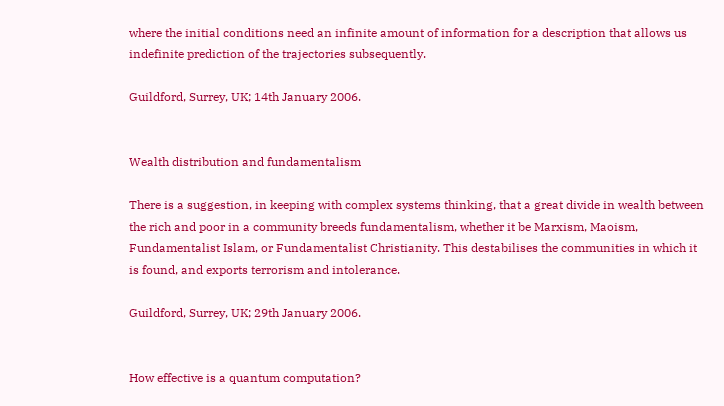where the initial conditions need an infinite amount of information for a description that allows us indefinite prediction of the trajectories subsequently.

Guildford, Surrey, UK; 14th January 2006.


Wealth distribution and fundamentalism

There is a suggestion, in keeping with complex systems thinking, that a great divide in wealth between the rich and poor in a community breeds fundamentalism, whether it be Marxism, Maoism, Fundamentalist Islam, or Fundamentalist Christianity. This destabilises the communities in which it is found, and exports terrorism and intolerance.

Guildford, Surrey, UK; 29th January 2006.


How effective is a quantum computation?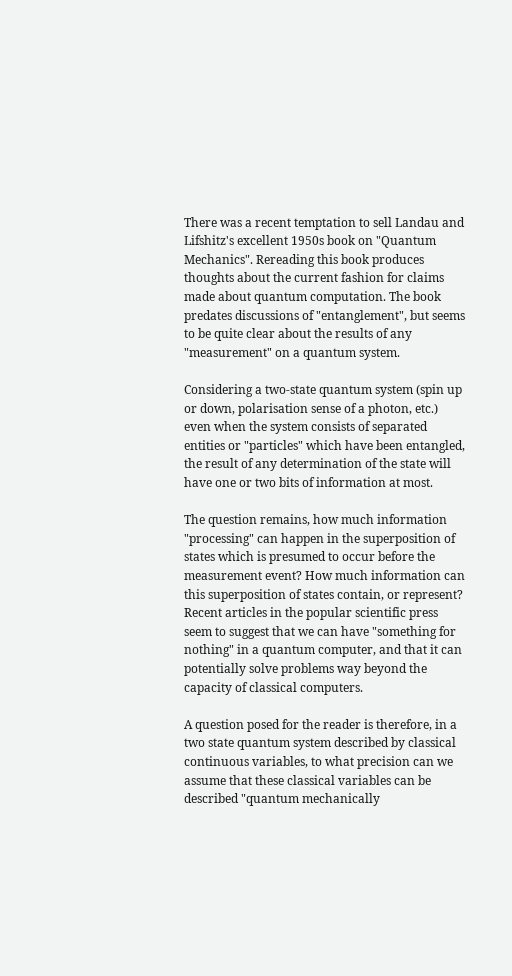There was a recent temptation to sell Landau and Lifshitz's excellent 1950s book on "Quantum Mechanics". Rereading this book produces thoughts about the current fashion for claims made about quantum computation. The book predates discussions of "entanglement", but seems to be quite clear about the results of any "measurement" on a quantum system.

Considering a two-state quantum system (spin up or down, polarisation sense of a photon, etc.) even when the system consists of separated entities or "particles" which have been entangled, the result of any determination of the state will have one or two bits of information at most.

The question remains, how much information "processing" can happen in the superposition of states which is presumed to occur before the measurement event? How much information can this superposition of states contain, or represent? Recent articles in the popular scientific press seem to suggest that we can have "something for nothing" in a quantum computer, and that it can potentially solve problems way beyond the capacity of classical computers.

A question posed for the reader is therefore, in a two state quantum system described by classical continuous variables, to what precision can we assume that these classical variables can be described "quantum mechanically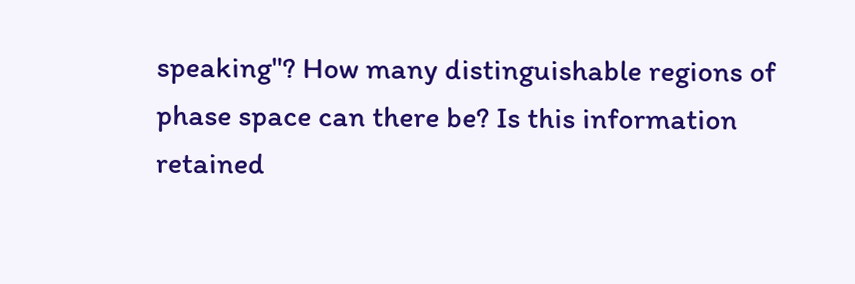speaking"? How many distinguishable regions of phase space can there be? Is this information retained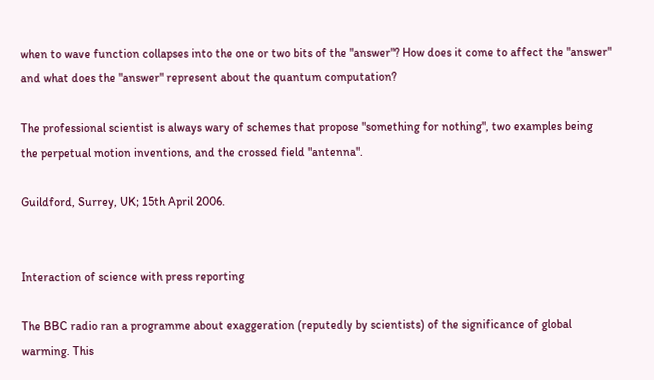when to wave function collapses into the one or two bits of the "answer"? How does it come to affect the "answer" and what does the "answer" represent about the quantum computation?

The professional scientist is always wary of schemes that propose "something for nothing", two examples being the perpetual motion inventions, and the crossed field "antenna".

Guildford, Surrey, UK; 15th April 2006.


Interaction of science with press reporting

The BBC radio ran a programme about exaggeration (reputedly by scientists) of the significance of global warming. This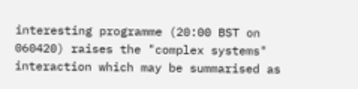interesting programme (20:00 BST on 060420) raises the "complex systems" interaction which may be summarised as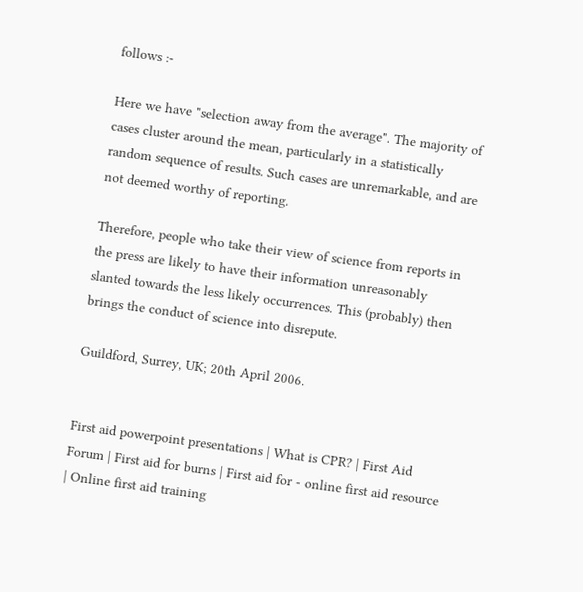follows :-

Here we have "selection away from the average". The majority of cases cluster around the mean, particularly in a statistically random sequence of results. Such cases are unremarkable, and are not deemed worthy of reporting.

Therefore, people who take their view of science from reports in the press are likely to have their information unreasonably slanted towards the less likely occurrences. This (probably) then brings the conduct of science into disrepute.

Guildford, Surrey, UK; 20th April 2006.


First aid powerpoint presentations | What is CPR? | First Aid Forum | First aid for burns | First aid for - online first aid resource | Online first aid training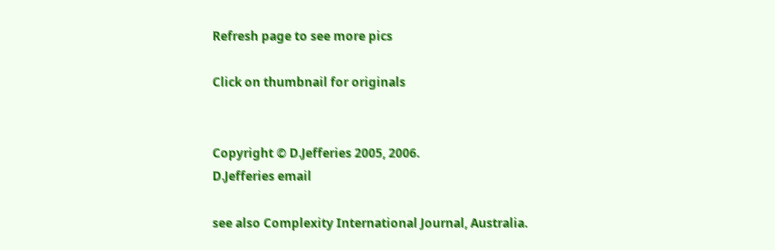Refresh page to see more pics

Click on thumbnail for originals


Copyright © D.Jefferies 2005, 2006.
D.Jefferies email

see also Complexity International Journal, Australia.